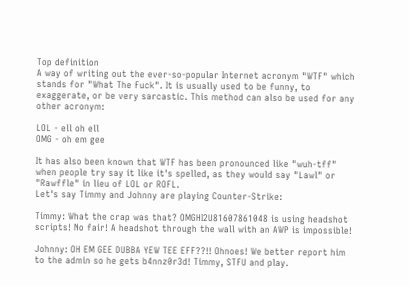Top definition
A way of writing out the ever-so-popular Internet acronym "WTF" which stands for "What The Fuck". It is usually used to be funny, to exaggerate, or be very sarcastic. This method can also be used for any other acronym:

LOL - ell oh ell
OMG - oh em gee

It has also been known that WTF has been pronounced like "wuh-tff" when people try say it like it's spelled, as they would say "Lawl" or "Rawffle" in lieu of LOL or ROFL.
Let's say Timmy and Johnny are playing Counter-Strike:

Timmy: What the crap was that? OMGHI2U81607861048 is using headshot scripts! No fair! A headshot through the wall with an AWP is impossible!

Johnny: OH EM GEE DUBBA YEW TEE EFF??!! Ohnoes! We better report him to the admin so he gets b4nnz0r3d! Timmy, STFU and play.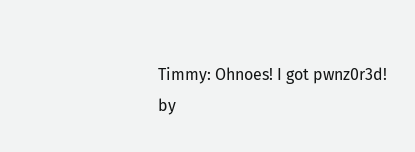Timmy: Ohnoes! I got pwnz0r3d!
by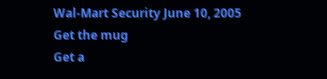Wal-Mart Security June 10, 2005
Get the mug
Get a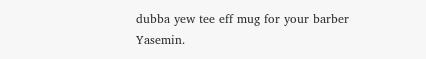dubba yew tee eff mug for your barber Yasemin.